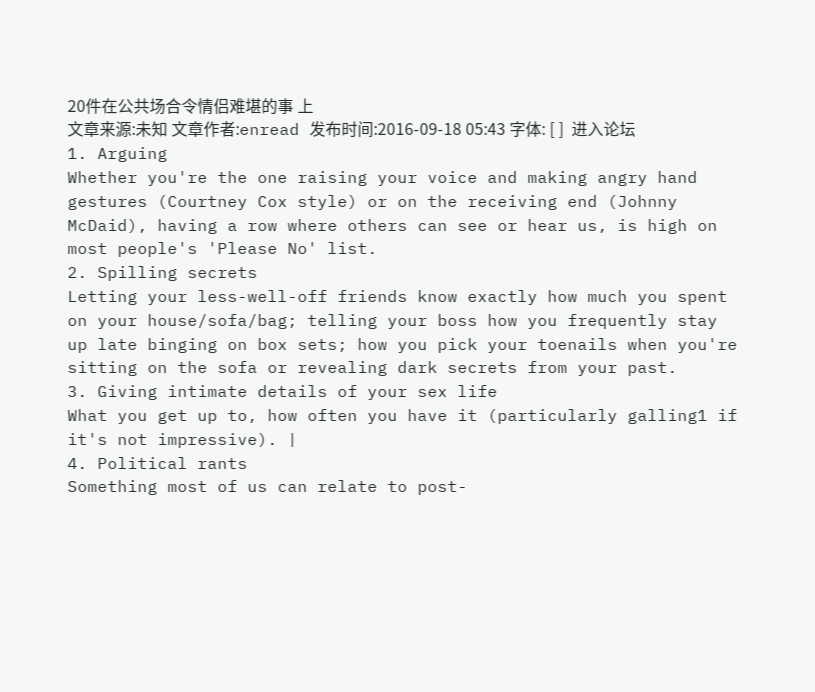20件在公共场合令情侣难堪的事 上
文章来源:未知 文章作者:enread 发布时间:2016-09-18 05:43 字体: [ ]  进入论坛
1. Arguing
Whether you're the one raising your voice and making angry hand gestures (Courtney Cox style) or on the receiving end (Johnny McDaid), having a row where others can see or hear us, is high on most people's 'Please No' list.
2. Spilling secrets
Letting your less-well-off friends know exactly how much you spent on your house/sofa/bag; telling your boss how you frequently stay up late binging on box sets; how you pick your toenails when you're sitting on the sofa or revealing dark secrets from your past.
3. Giving intimate details of your sex life
What you get up to, how often you have it (particularly galling1 if it's not impressive). |
4. Political rants
Something most of us can relate to post-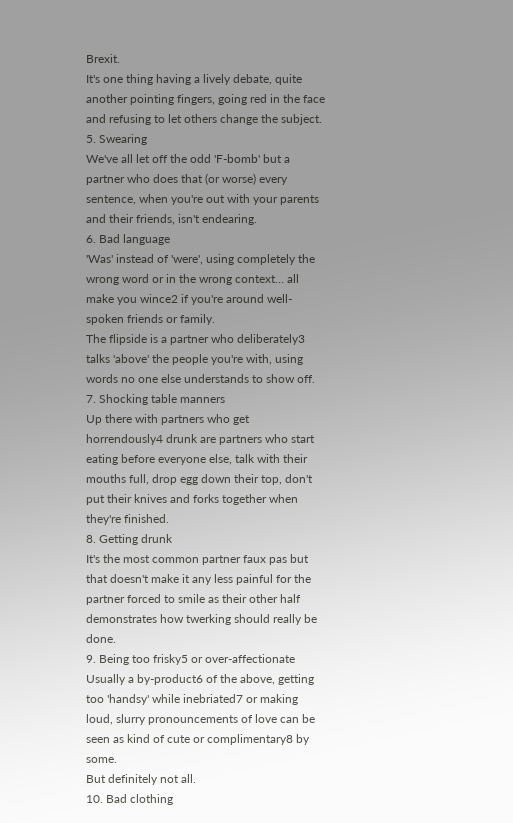Brexit.
It's one thing having a lively debate, quite another pointing fingers, going red in the face and refusing to let others change the subject.
5. Swearing
We've all let off the odd 'F-bomb' but a partner who does that (or worse) every sentence, when you're out with your parents and their friends, isn't endearing.
6. Bad language
'Was' instead of 'were', using completely the wrong word or in the wrong context… all make you wince2 if you're around well-spoken friends or family.
The flipside is a partner who deliberately3 talks 'above' the people you're with, using words no one else understands to show off.
7. Shocking table manners
Up there with partners who get horrendously4 drunk are partners who start eating before everyone else, talk with their mouths full, drop egg down their top, don't put their knives and forks together when they're finished.
8. Getting drunk
It's the most common partner faux pas but that doesn't make it any less painful for the partner forced to smile as their other half demonstrates how twerking should really be done.
9. Being too frisky5 or over-affectionate
Usually a by-product6 of the above, getting too 'handsy' while inebriated7 or making loud, slurry pronouncements of love can be seen as kind of cute or complimentary8 by some.
But definitely not all.
10. Bad clothing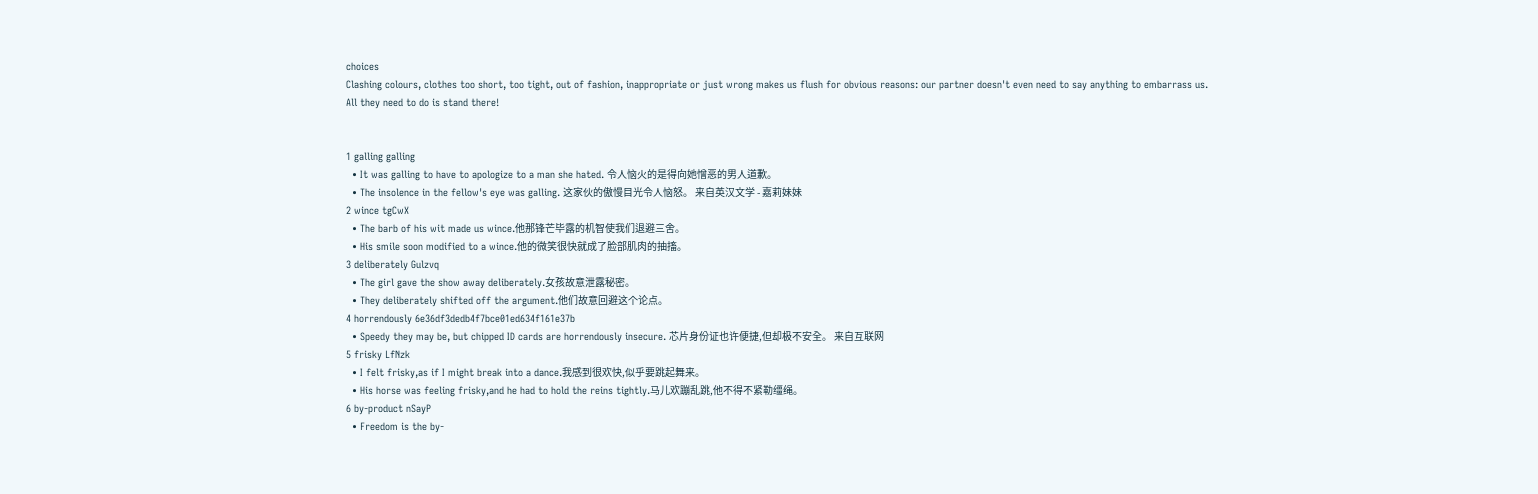choices
Clashing colours, clothes too short, too tight, out of fashion, inappropriate or just wrong makes us flush for obvious reasons: our partner doesn't even need to say anything to embarrass us.
All they need to do is stand there!


1 galling galling
  • It was galling to have to apologize to a man she hated. 令人恼火的是得向她憎恶的男人道歉。
  • The insolence in the fellow's eye was galling. 这家伙的傲慢目光令人恼怒。 来自英汉文学 - 嘉莉妹妹
2 wince tgCwX
  • The barb of his wit made us wince.他那锋芒毕露的机智使我们退避三舍。
  • His smile soon modified to a wince.他的微笑很快就成了脸部肌肉的抽搐。
3 deliberately Gulzvq
  • The girl gave the show away deliberately.女孩故意泄露秘密。
  • They deliberately shifted off the argument.他们故意回避这个论点。
4 horrendously 6e36df3dedb4f7bce01ed634f161e37b
  • Speedy they may be, but chipped ID cards are horrendously insecure. 芯片身份证也许便捷,但却极不安全。 来自互联网
5 frisky LfNzk
  • I felt frisky,as if I might break into a dance.我感到很欢快,似乎要跳起舞来。
  • His horse was feeling frisky,and he had to hold the reins tightly.马儿欢蹦乱跳,他不得不紧勒缰绳。
6 by-product nSayP
  • Freedom is the by-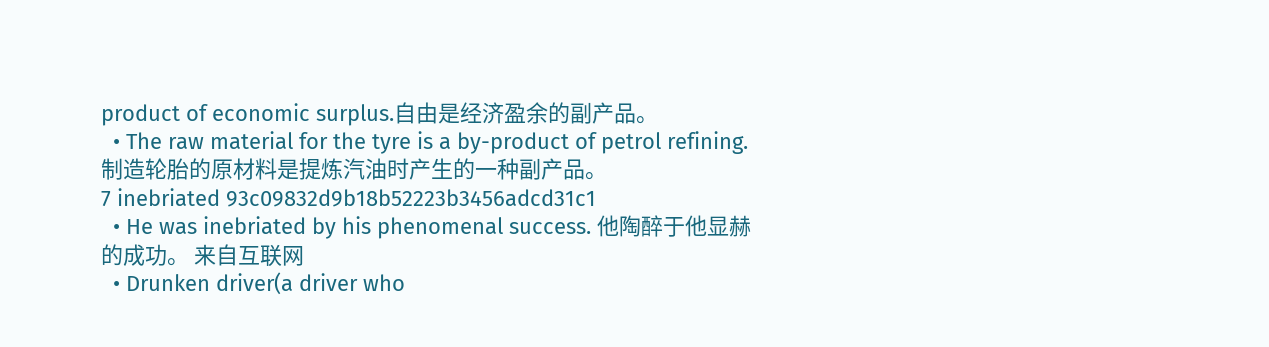product of economic surplus.自由是经济盈余的副产品。
  • The raw material for the tyre is a by-product of petrol refining.制造轮胎的原材料是提炼汽油时产生的一种副产品。
7 inebriated 93c09832d9b18b52223b3456adcd31c1
  • He was inebriated by his phenomenal success. 他陶醉于他显赫的成功。 来自互联网
  • Drunken driver(a driver who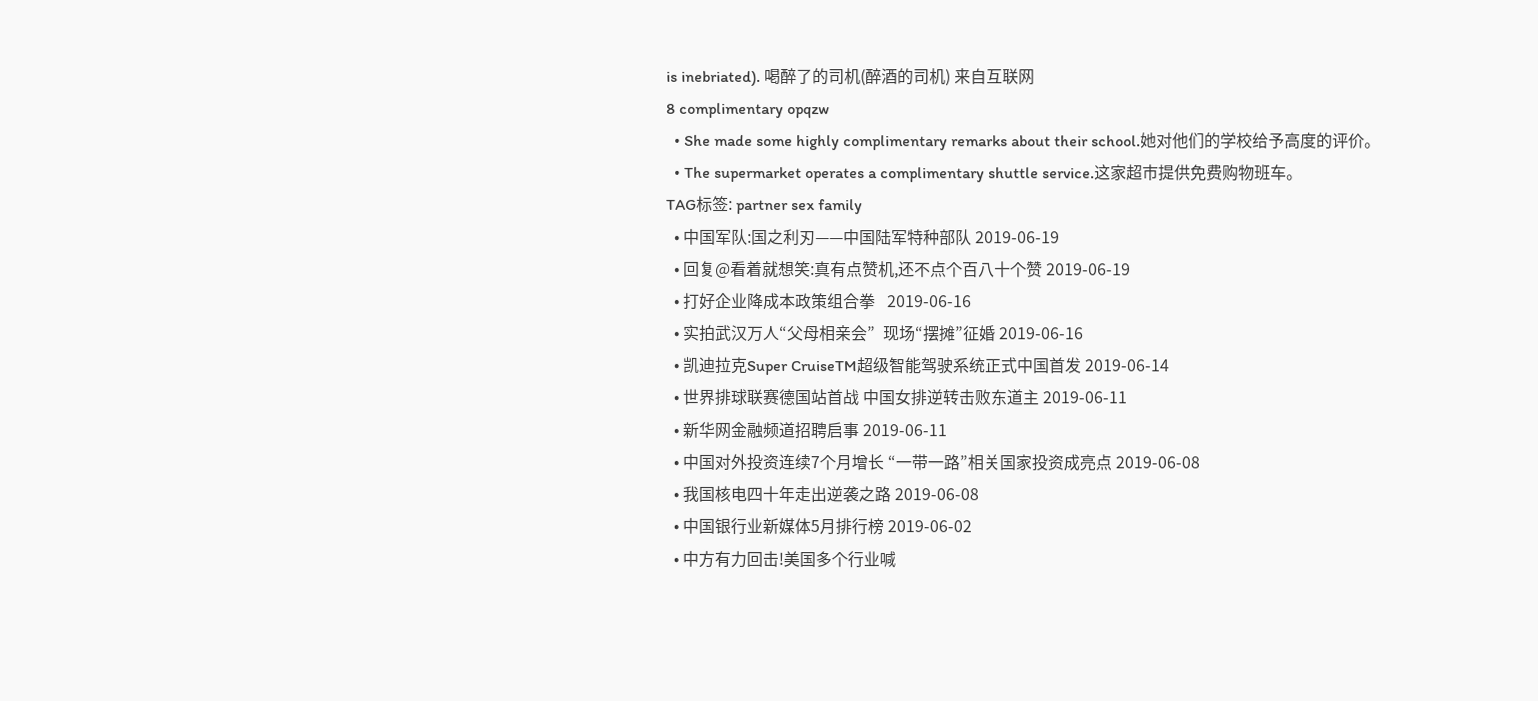is inebriated). 喝醉了的司机(醉酒的司机) 来自互联网
8 complimentary opqzw
  • She made some highly complimentary remarks about their school.她对他们的学校给予高度的评价。
  • The supermarket operates a complimentary shuttle service.这家超市提供免费购物班车。
TAG标签: partner sex family
  • 中国军队:国之利刃——中国陆军特种部队 2019-06-19
  • 回复@看着就想笑:真有点赞机,还不点个百八十个赞 2019-06-19
  • 打好企业降成本政策组合拳   2019-06-16
  • 实拍武汉万人“父母相亲会”  现场“摆摊”征婚 2019-06-16
  • 凯迪拉克Super CruiseTM超级智能驾驶系统正式中国首发 2019-06-14
  • 世界排球联赛德国站首战 中国女排逆转击败东道主 2019-06-11
  • 新华网金融频道招聘启事 2019-06-11
  • 中国对外投资连续7个月增长 “一带一路”相关国家投资成亮点 2019-06-08
  • 我国核电四十年走出逆袭之路 2019-06-08
  • 中国银行业新媒体5月排行榜 2019-06-02
  • 中方有力回击!美国多个行业喊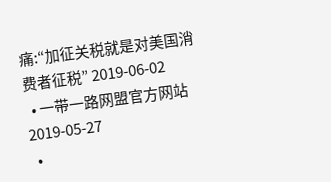痛:“加征关税就是对美国消费者征税” 2019-06-02
  • 一带一路网盟官方网站 2019-05-27
  •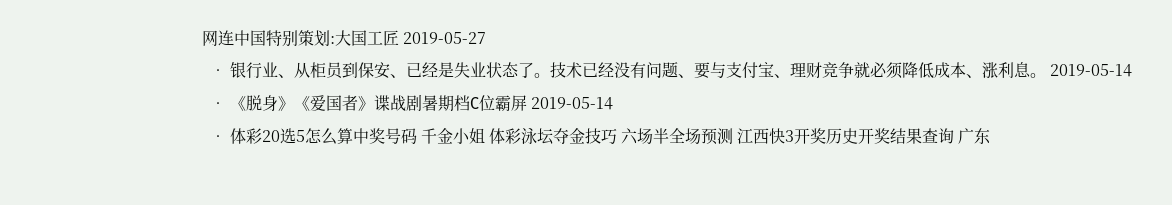网连中国特别策划:大国工匠 2019-05-27
  • 银行业、从柜员到保安、已经是失业状态了。技术已经没有问题、要与支付宝、理财竞争就必须降低成本、涨利息。 2019-05-14
  • 《脱身》《爱国者》谍战剧暑期档C位霸屏 2019-05-14
  • 体彩20选5怎么算中奖号码 千金小姐 体彩泳坛夺金技巧 六场半全场预测 江西快3开奖历史开奖结果查询 广东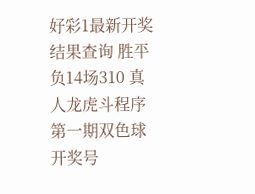好彩1最新开奖结果查询 胜平负14场310 真人龙虎斗程序 第一期双色球开奖号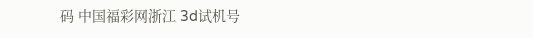码 中国福彩网浙江 3d试机号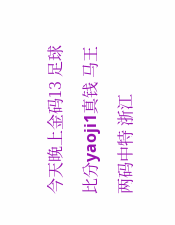今天晚上金码13 足球比分yaoji1真钱 马王两码中特 浙江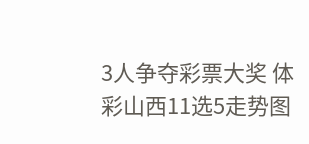3人争夺彩票大奖 体彩山西11选5走势图